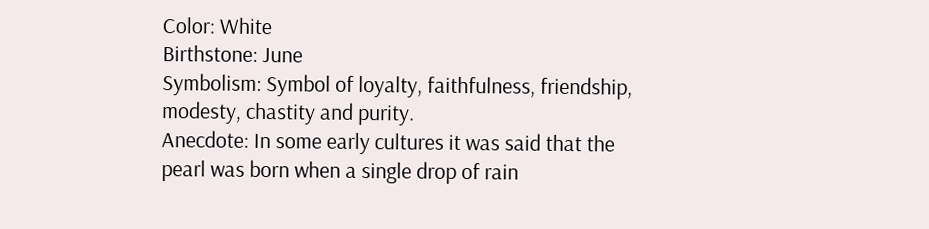Color: White
Birthstone: June
Symbolism: Symbol of loyalty, faithfulness, friendship, modesty, chastity and purity.
Anecdote: In some early cultures it was said that the pearl was born when a single drop of rain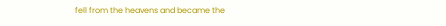fell from the heavens and became the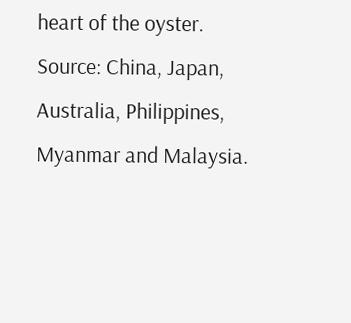heart of the oyster.
Source: China, Japan, Australia, Philippines, Myanmar and Malaysia.